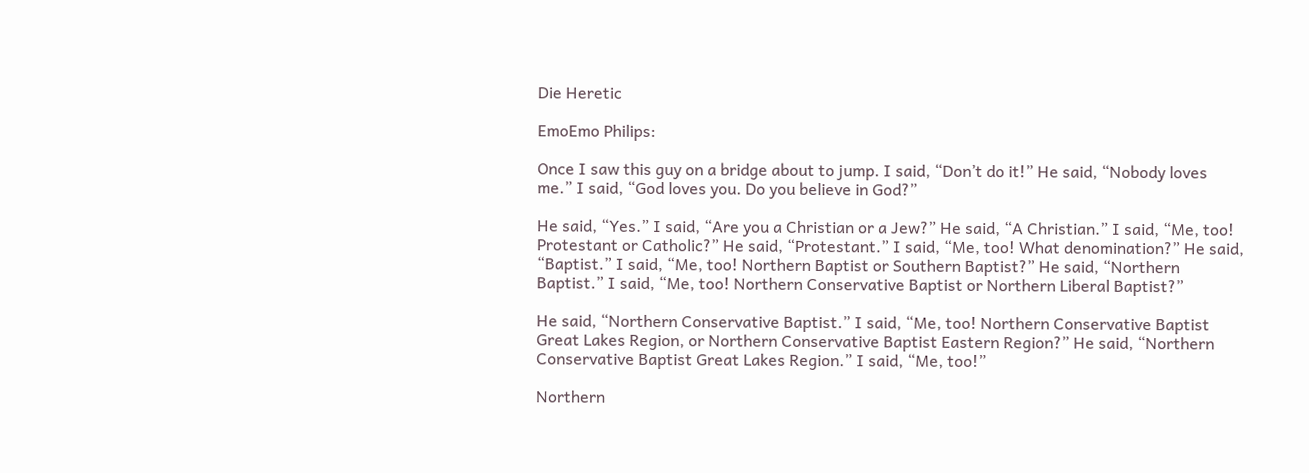Die Heretic

EmoEmo Philips:

Once I saw this guy on a bridge about to jump. I said, “Don’t do it!” He said, “Nobody loves me.” I said, “God loves you. Do you believe in God?”

He said, “Yes.” I said, “Are you a Christian or a Jew?” He said, “A Christian.” I said, “Me, too! Protestant or Catholic?” He said, “Protestant.” I said, “Me, too! What denomination?” He said, “Baptist.” I said, “Me, too! Northern Baptist or Southern Baptist?” He said, “Northern Baptist.” I said, “Me, too! Northern Conservative Baptist or Northern Liberal Baptist?”

He said, “Northern Conservative Baptist.” I said, “Me, too! Northern Conservative Baptist Great Lakes Region, or Northern Conservative Baptist Eastern Region?” He said, “Northern Conservative Baptist Great Lakes Region.” I said, “Me, too!”

Northern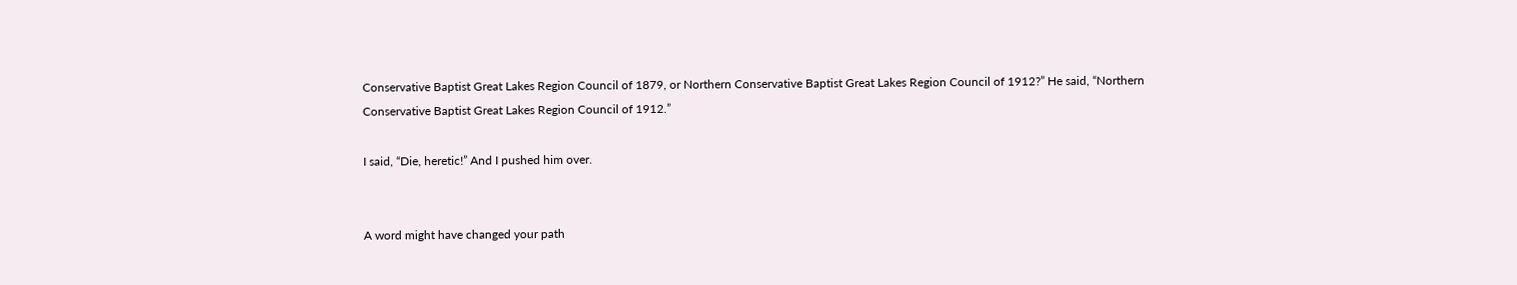Conservative Baptist Great Lakes Region Council of 1879, or Northern Conservative Baptist Great Lakes Region Council of 1912?” He said, “Northern Conservative Baptist Great Lakes Region Council of 1912.”

I said, “Die, heretic!” And I pushed him over.


A word might have changed your path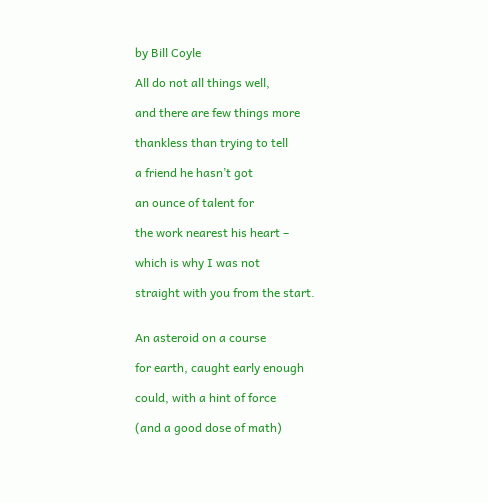by Bill Coyle

All do not all things well,

and there are few things more

thankless than trying to tell

a friend he hasn’t got

an ounce of talent for

the work nearest his heart –

which is why I was not

straight with you from the start.


An asteroid on a course

for earth, caught early enough

could, with a hint of force

(and a good dose of math)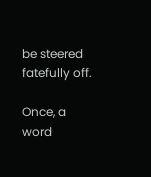be steered fatefully off.

Once, a word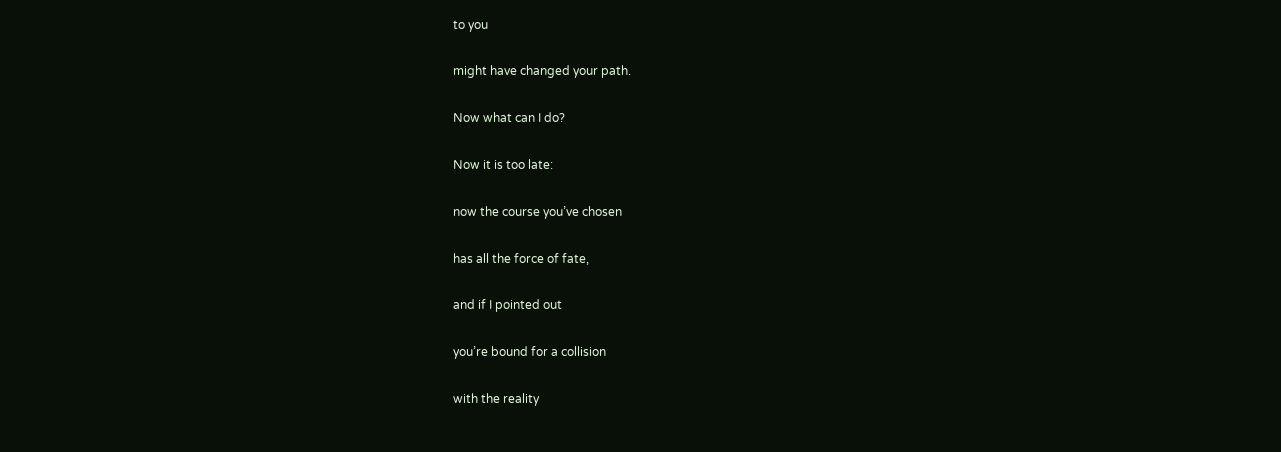to you

might have changed your path.

Now what can I do?

Now it is too late:

now the course you’ve chosen

has all the force of fate,

and if I pointed out

you’re bound for a collision

with the reality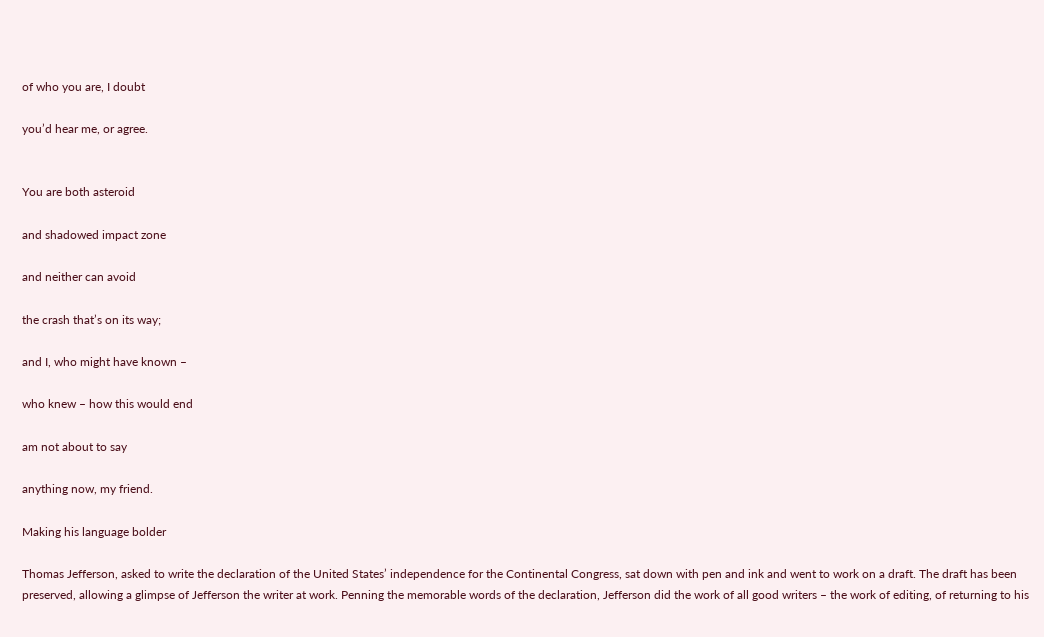of who you are, I doubt

you’d hear me, or agree.


You are both asteroid

and shadowed impact zone

and neither can avoid

the crash that’s on its way;

and I, who might have known –

who knew – how this would end

am not about to say

anything now, my friend.

Making his language bolder

Thomas Jefferson, asked to write the declaration of the United States’ independence for the Continental Congress, sat down with pen and ink and went to work on a draft. The draft has been preserved, allowing a glimpse of Jefferson the writer at work. Penning the memorable words of the declaration, Jefferson did the work of all good writers – the work of editing, of returning to his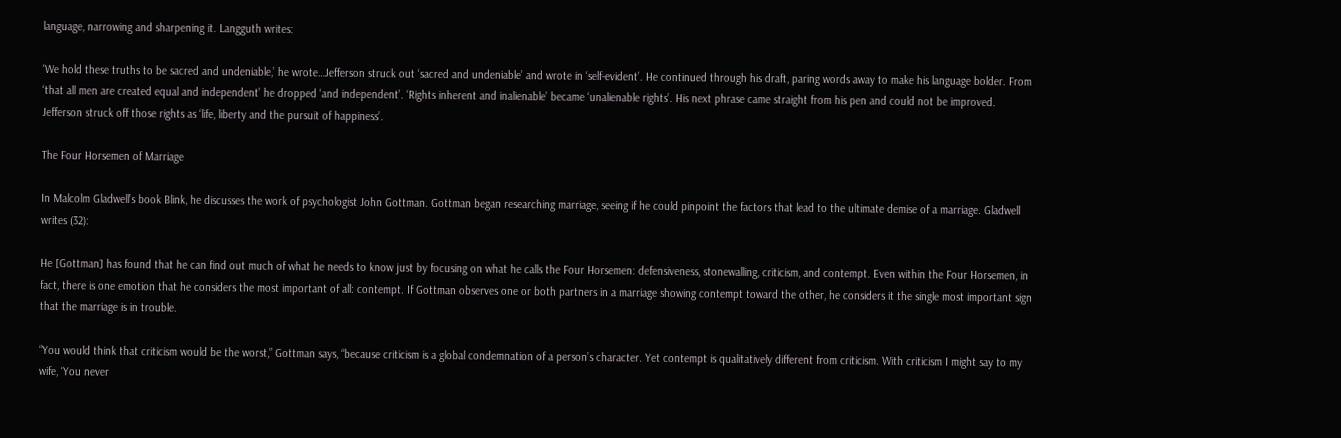language, narrowing and sharpening it. Langguth writes:

‘We hold these truths to be sacred and undeniable,’ he wrote…Jefferson struck out ‘sacred and undeniable’ and wrote in ‘self-evident’. He continued through his draft, paring words away to make his language bolder. From ‘that all men are created equal and independent’ he dropped ‘and independent’. ‘Rights inherent and inalienable’ became ‘unalienable rights’. His next phrase came straight from his pen and could not be improved. Jefferson struck off those rights as ‘life, liberty and the pursuit of happiness’.

The Four Horsemen of Marriage

In Malcolm Gladwell’s book Blink, he discusses the work of psychologist John Gottman. Gottman began researching marriage, seeing if he could pinpoint the factors that lead to the ultimate demise of a marriage. Gladwell writes (32):

He [Gottman] has found that he can find out much of what he needs to know just by focusing on what he calls the Four Horsemen: defensiveness, stonewalling, criticism, and contempt. Even within the Four Horsemen, in fact, there is one emotion that he considers the most important of all: contempt. If Gottman observes one or both partners in a marriage showing contempt toward the other, he considers it the single most important sign that the marriage is in trouble.

“You would think that criticism would be the worst,” Gottman says, “because criticism is a global condemnation of a person’s character. Yet contempt is qualitatively different from criticism. With criticism I might say to my wife, ‘You never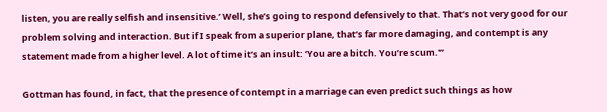listen, you are really selfish and insensitive.’ Well, she’s going to respond defensively to that. That’s not very good for our problem solving and interaction. But if I speak from a superior plane, that’s far more damaging, and contempt is any statement made from a higher level. A lot of time it’s an insult: ‘You are a bitch. You’re scum.'”

Gottman has found, in fact, that the presence of contempt in a marriage can even predict such things as how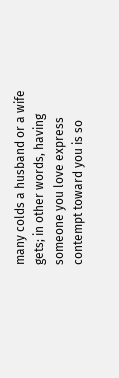many colds a husband or a wife gets; in other words, having someone you love express contempt toward you is so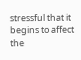stressful that it begins to affect the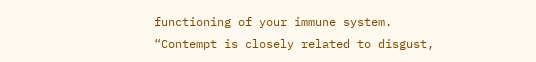functioning of your immune system. “Contempt is closely related to disgust,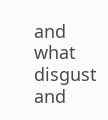and what disgust and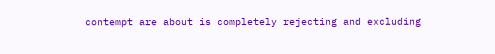contempt are about is completely rejecting and excluding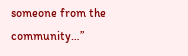someone from the community…”